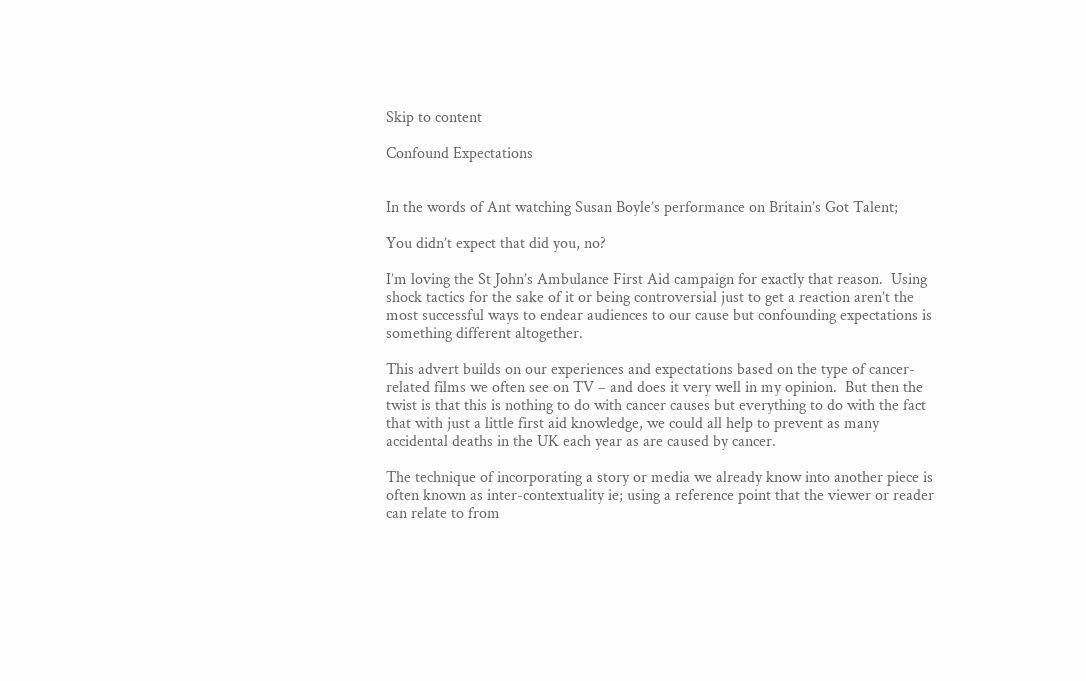Skip to content

Confound Expectations


In the words of Ant watching Susan Boyle’s performance on Britain’s Got Talent;

You didn’t expect that did you, no?

I’m loving the St John’s Ambulance First Aid campaign for exactly that reason.  Using shock tactics for the sake of it or being controversial just to get a reaction aren’t the most successful ways to endear audiences to our cause but confounding expectations is something different altogether.

This advert builds on our experiences and expectations based on the type of cancer-related films we often see on TV – and does it very well in my opinion.  But then the twist is that this is nothing to do with cancer causes but everything to do with the fact that with just a little first aid knowledge, we could all help to prevent as many accidental deaths in the UK each year as are caused by cancer.

The technique of incorporating a story or media we already know into another piece is often known as inter-contextuality ie; using a reference point that the viewer or reader can relate to from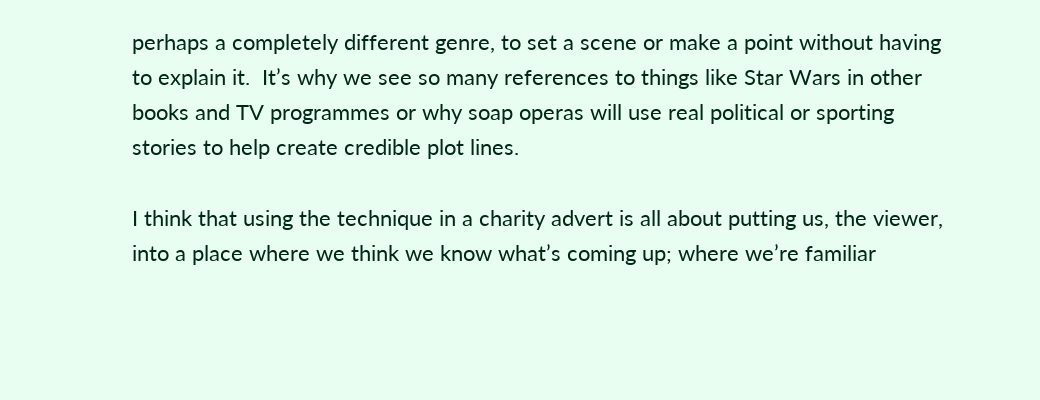perhaps a completely different genre, to set a scene or make a point without having to explain it.  It’s why we see so many references to things like Star Wars in other books and TV programmes or why soap operas will use real political or sporting stories to help create credible plot lines.

I think that using the technique in a charity advert is all about putting us, the viewer, into a place where we think we know what’s coming up; where we’re familiar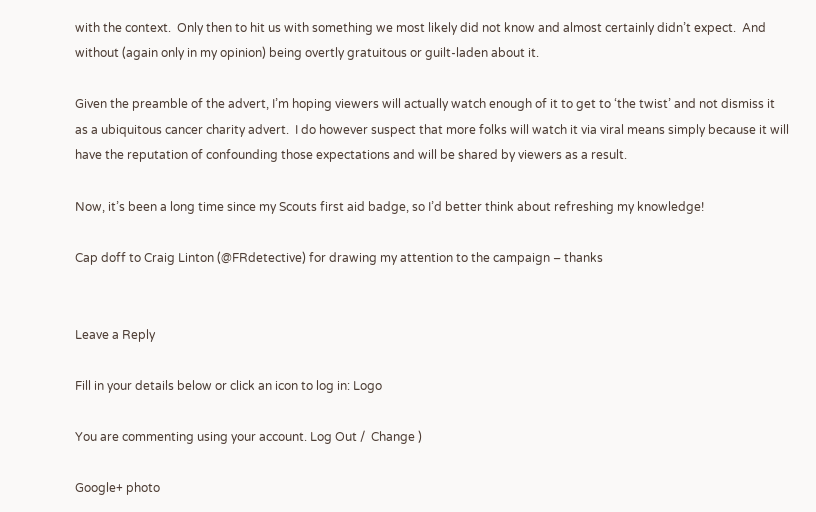with the context.  Only then to hit us with something we most likely did not know and almost certainly didn’t expect.  And without (again only in my opinion) being overtly gratuitous or guilt-laden about it.

Given the preamble of the advert, I’m hoping viewers will actually watch enough of it to get to ‘the twist’ and not dismiss it as a ubiquitous cancer charity advert.  I do however suspect that more folks will watch it via viral means simply because it will have the reputation of confounding those expectations and will be shared by viewers as a result.

Now, it’s been a long time since my Scouts first aid badge, so I’d better think about refreshing my knowledge!

Cap doff to Craig Linton (@FRdetective) for drawing my attention to the campaign – thanks


Leave a Reply

Fill in your details below or click an icon to log in: Logo

You are commenting using your account. Log Out /  Change )

Google+ photo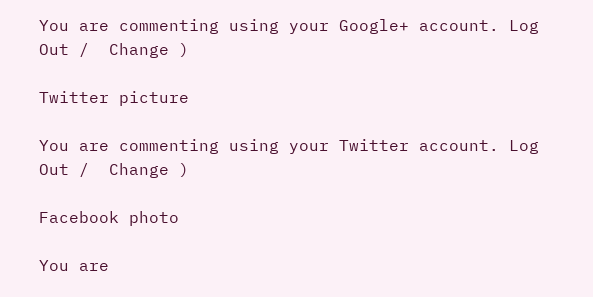You are commenting using your Google+ account. Log Out /  Change )

Twitter picture

You are commenting using your Twitter account. Log Out /  Change )

Facebook photo

You are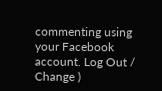commenting using your Facebook account. Log Out /  Change )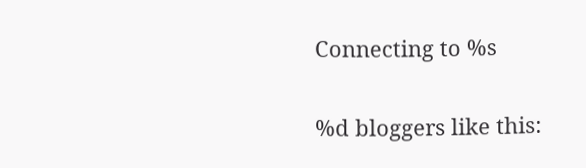Connecting to %s

%d bloggers like this: